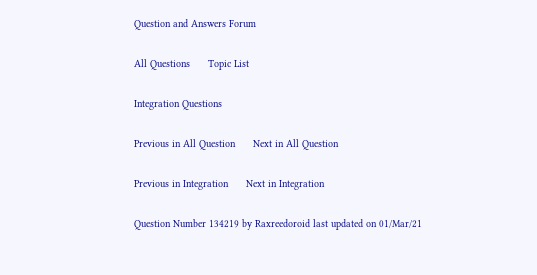Question and Answers Forum

All Questions      Topic List

Integration Questions

Previous in All Question      Next in All Question

Previous in Integration      Next in Integration

Question Number 134219 by Raxreedoroid last updated on 01/Mar/21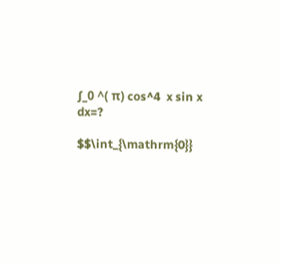∫_0 ^( π) cos^4  x sin x dx=?

$$\int_{\mathrm{0}}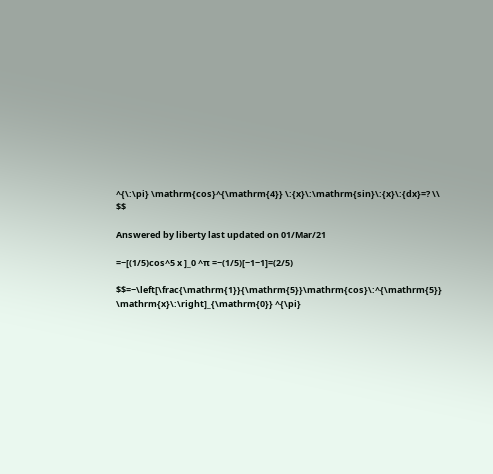^{\:\pi} \mathrm{cos}^{\mathrm{4}} \:{x}\:\mathrm{sin}\:{x}\:{dx}=? \\ $$

Answered by liberty last updated on 01/Mar/21

=−[(1/5)cos^5 x ]_0 ^π =−(1/5)[−1−1]=(2/5)

$$=−\left[\frac{\mathrm{1}}{\mathrm{5}}\mathrm{cos}\:^{\mathrm{5}} \mathrm{x}\:\right]_{\mathrm{0}} ^{\pi}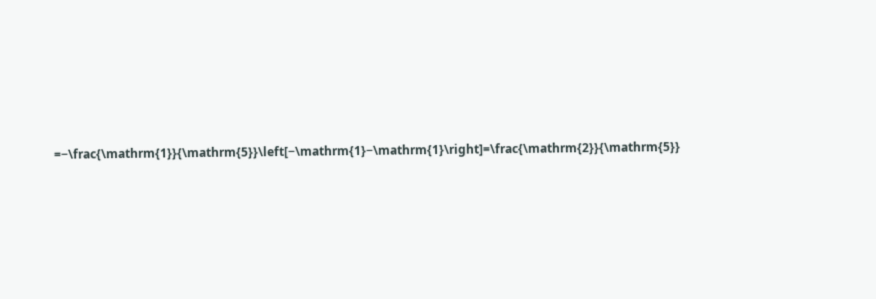=−\frac{\mathrm{1}}{\mathrm{5}}\left[−\mathrm{1}−\mathrm{1}\right]=\frac{\mathrm{2}}{\mathrm{5}}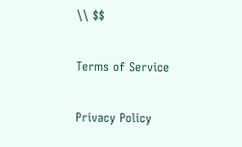\\ $$

Terms of Service

Privacy Policy